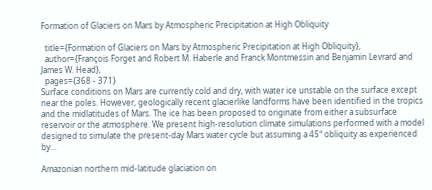Formation of Glaciers on Mars by Atmospheric Precipitation at High Obliquity

  title={Formation of Glaciers on Mars by Atmospheric Precipitation at High Obliquity},
  author={François Forget and Robert M. Haberle and Franck Montmessin and Benjamin Levrard and James W. Head},
  pages={368 - 371}
Surface conditions on Mars are currently cold and dry, with water ice unstable on the surface except near the poles. However, geologically recent glacierlike landforms have been identified in the tropics and the midlatitudes of Mars. The ice has been proposed to originate from either a subsurface reservoir or the atmosphere. We present high-resolution climate simulations performed with a model designed to simulate the present-day Mars water cycle but assuming a 45° obliquity as experienced by…

Amazonian northern mid-latitude glaciation on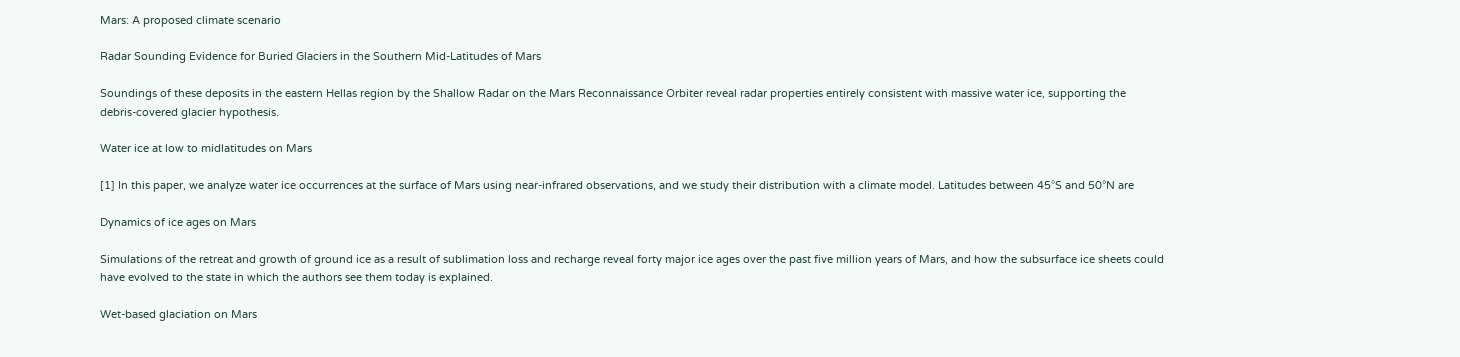Mars: A proposed climate scenario

Radar Sounding Evidence for Buried Glaciers in the Southern Mid-Latitudes of Mars

Soundings of these deposits in the eastern Hellas region by the Shallow Radar on the Mars Reconnaissance Orbiter reveal radar properties entirely consistent with massive water ice, supporting the debris-covered glacier hypothesis.

Water ice at low to midlatitudes on Mars

[1] In this paper, we analyze water ice occurrences at the surface of Mars using near-infrared observations, and we study their distribution with a climate model. Latitudes between 45°S and 50°N are

Dynamics of ice ages on Mars

Simulations of the retreat and growth of ground ice as a result of sublimation loss and recharge reveal forty major ice ages over the past five million years of Mars, and how the subsurface ice sheets could have evolved to the state in which the authors see them today is explained.

Wet-based glaciation on Mars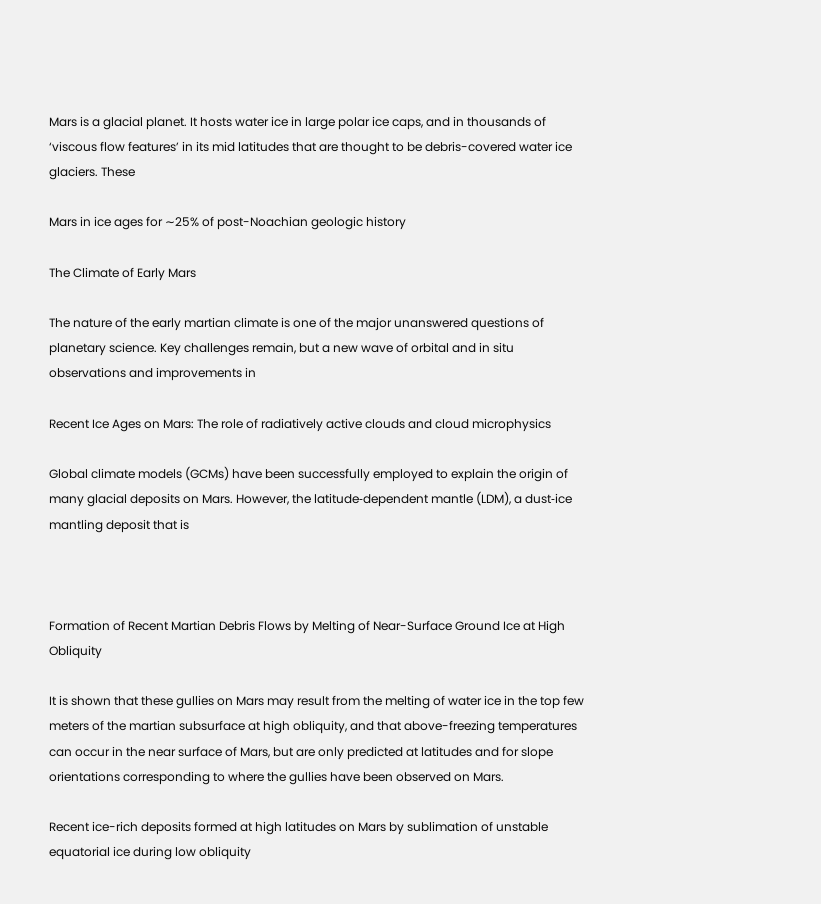Mars is a glacial planet. It hosts water ice in large polar ice caps, and in thousands of ‘viscous flow features’ in its mid latitudes that are thought to be debris-covered water ice glaciers. These

Mars in ice ages for ∼25% of post-Noachian geologic history

The Climate of Early Mars

The nature of the early martian climate is one of the major unanswered questions of planetary science. Key challenges remain, but a new wave of orbital and in situ observations and improvements in

Recent Ice Ages on Mars: The role of radiatively active clouds and cloud microphysics

Global climate models (GCMs) have been successfully employed to explain the origin of many glacial deposits on Mars. However, the latitude‐dependent mantle (LDM), a dust‐ice mantling deposit that is



Formation of Recent Martian Debris Flows by Melting of Near-Surface Ground Ice at High Obliquity

It is shown that these gullies on Mars may result from the melting of water ice in the top few meters of the martian subsurface at high obliquity, and that above-freezing temperatures can occur in the near surface of Mars, but are only predicted at latitudes and for slope orientations corresponding to where the gullies have been observed on Mars.

Recent ice-rich deposits formed at high latitudes on Mars by sublimation of unstable equatorial ice during low obliquity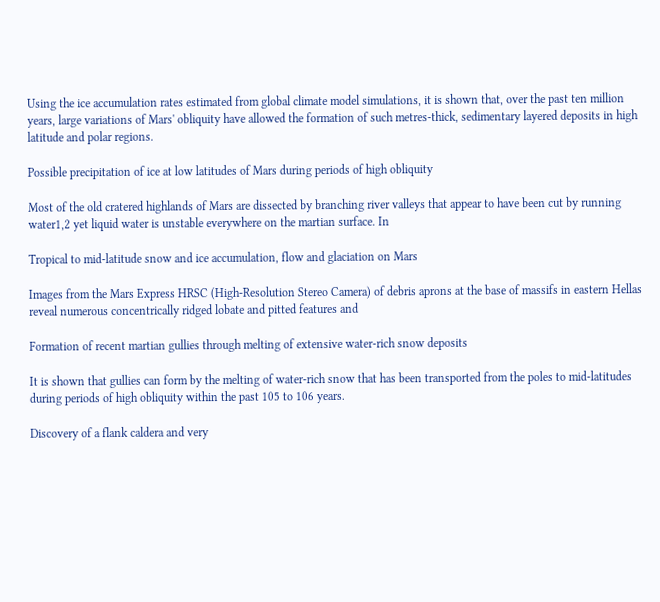Using the ice accumulation rates estimated from global climate model simulations, it is shown that, over the past ten million years, large variations of Mars' obliquity have allowed the formation of such metres-thick, sedimentary layered deposits in high latitude and polar regions.

Possible precipitation of ice at low latitudes of Mars during periods of high obliquity

Most of the old cratered highlands of Mars are dissected by branching river valleys that appear to have been cut by running water1,2 yet liquid water is unstable everywhere on the martian surface. In

Tropical to mid-latitude snow and ice accumulation, flow and glaciation on Mars

Images from the Mars Express HRSC (High-Resolution Stereo Camera) of debris aprons at the base of massifs in eastern Hellas reveal numerous concentrically ridged lobate and pitted features and

Formation of recent martian gullies through melting of extensive water-rich snow deposits

It is shown that gullies can form by the melting of water-rich snow that has been transported from the poles to mid-latitudes during periods of high obliquity within the past 105 to 106 years.

Discovery of a flank caldera and very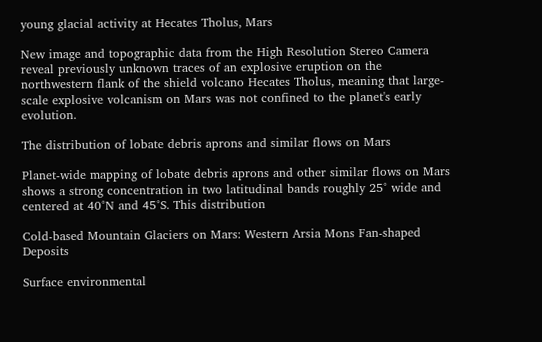young glacial activity at Hecates Tholus, Mars

New image and topographic data from the High Resolution Stereo Camera reveal previously unknown traces of an explosive eruption on the northwestern flank of the shield volcano Hecates Tholus, meaning that large-scale explosive volcanism on Mars was not confined to the planet's early evolution.

The distribution of lobate debris aprons and similar flows on Mars

Planet-wide mapping of lobate debris aprons and other similar flows on Mars shows a strong concentration in two latitudinal bands roughly 25° wide and centered at 40°N and 45°S. This distribution

Cold-based Mountain Glaciers on Mars: Western Arsia Mons Fan-shaped Deposits

Surface environmental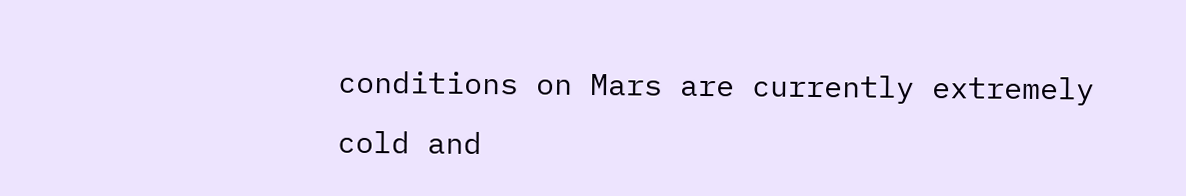conditions on Mars are currently extremely cold and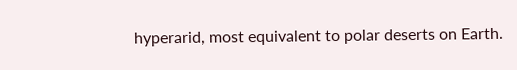hyperarid, most equivalent to polar deserts on Earth.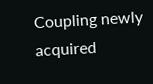Coupling newly acquired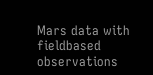Mars data with fieldbased observations